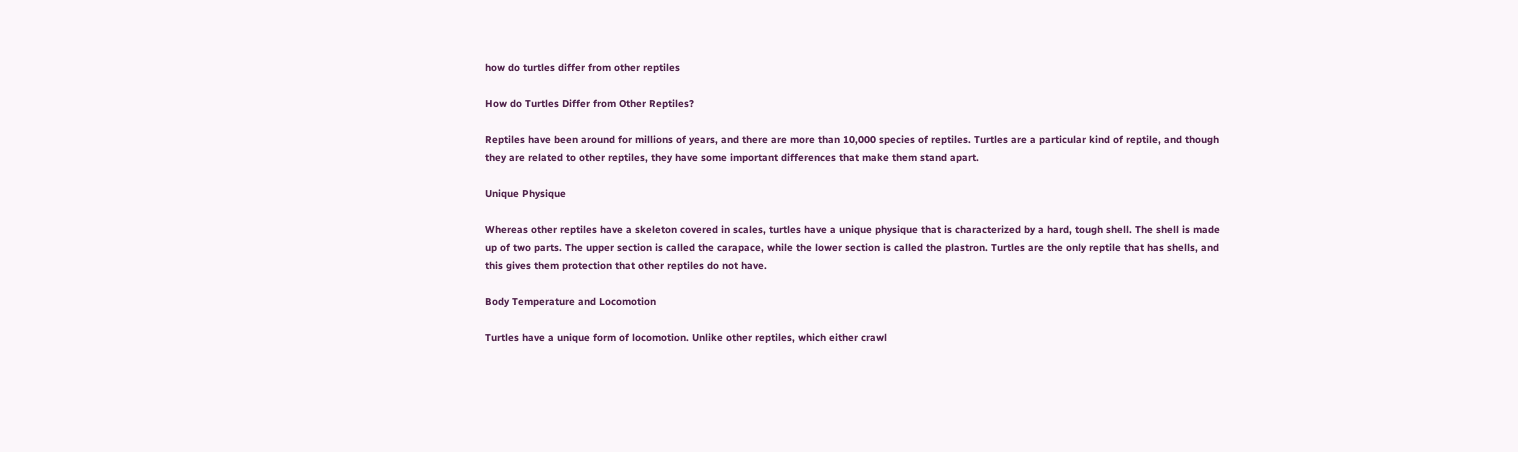how do turtles differ from other reptiles

How do Turtles Differ from Other Reptiles?

Reptiles have been around for millions of years, and there are more than 10,000 species of reptiles. Turtles are a particular kind of reptile, and though they are related to other reptiles, they have some important differences that make them stand apart.

Unique Physique

Whereas other reptiles have a skeleton covered in scales, turtles have a unique physique that is characterized by a hard, tough shell. The shell is made up of two parts. The upper section is called the carapace, while the lower section is called the plastron. Turtles are the only reptile that has shells, and this gives them protection that other reptiles do not have.

Body Temperature and Locomotion

Turtles have a unique form of locomotion. Unlike other reptiles, which either crawl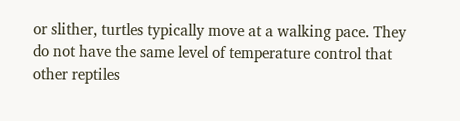or slither, turtles typically move at a walking pace. They do not have the same level of temperature control that other reptiles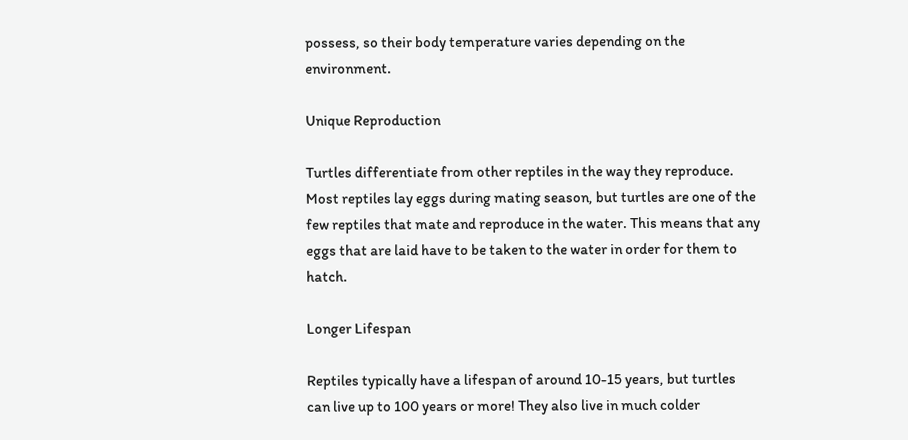possess, so their body temperature varies depending on the environment.

Unique Reproduction

Turtles differentiate from other reptiles in the way they reproduce. Most reptiles lay eggs during mating season, but turtles are one of the few reptiles that mate and reproduce in the water. This means that any eggs that are laid have to be taken to the water in order for them to hatch.

Longer Lifespan

Reptiles typically have a lifespan of around 10-15 years, but turtles can live up to 100 years or more! They also live in much colder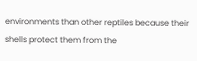environments than other reptiles because their shells protect them from the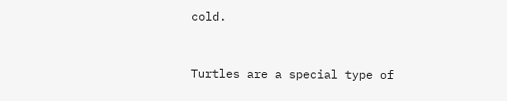cold.


Turtles are a special type of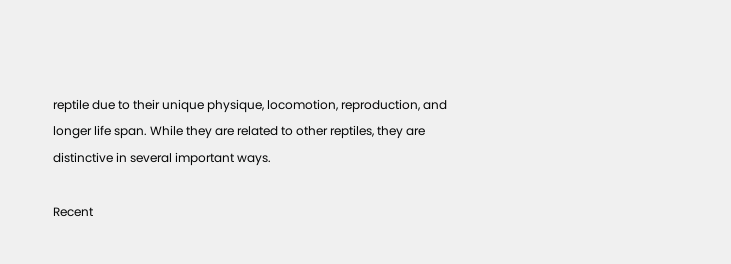reptile due to their unique physique, locomotion, reproduction, and longer life span. While they are related to other reptiles, they are distinctive in several important ways.

Recent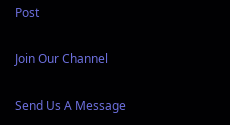Post

Join Our Channel

Send Us A Message